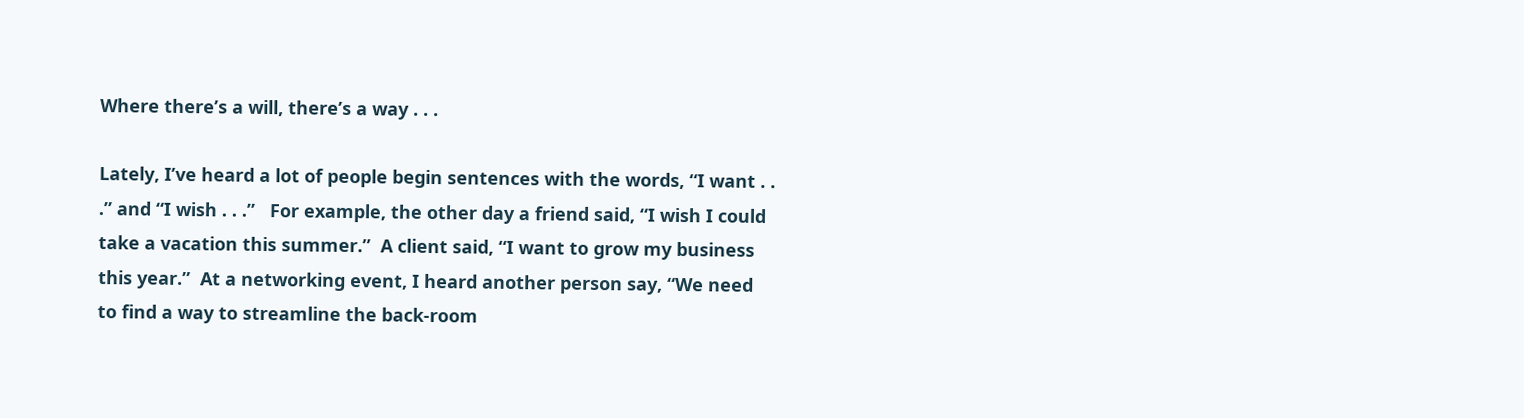Where there’s a will, there’s a way . . .

Lately, I’ve heard a lot of people begin sentences with the words, “I want . . .” and “I wish . . .”   For example, the other day a friend said, “I wish I could take a vacation this summer.”  A client said, “I want to grow my business this year.”  At a networking event, I heard another person say, “We need to find a way to streamline the back-room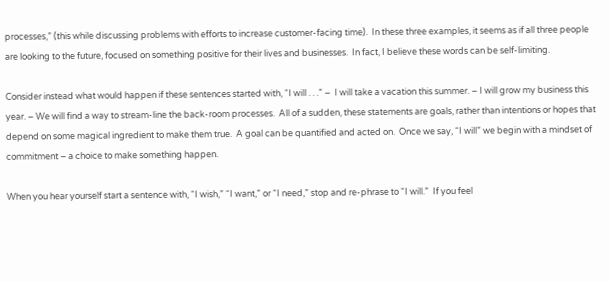processes,” (this while discussing problems with efforts to increase customer-facing time).  In these three examples, it seems as if all three people are looking to the future, focused on something positive for their lives and businesses.  In fact, I believe these words can be self-limiting.

Consider instead what would happen if these sentences started with, “I will . . .” –  I will take a vacation this summer. – I will grow my business this year. – We will find a way to stream-line the back-room processes.  All of a sudden, these statements are goals, rather than intentions or hopes that depend on some magical ingredient to make them true.  A goal can be quantified and acted on.  Once we say, “I will” we begin with a mindset of commitment – a choice to make something happen.

When you hear yourself start a sentence with, “I wish,” “I want,” or “I need,” stop and re-phrase to “I will.”  If you feel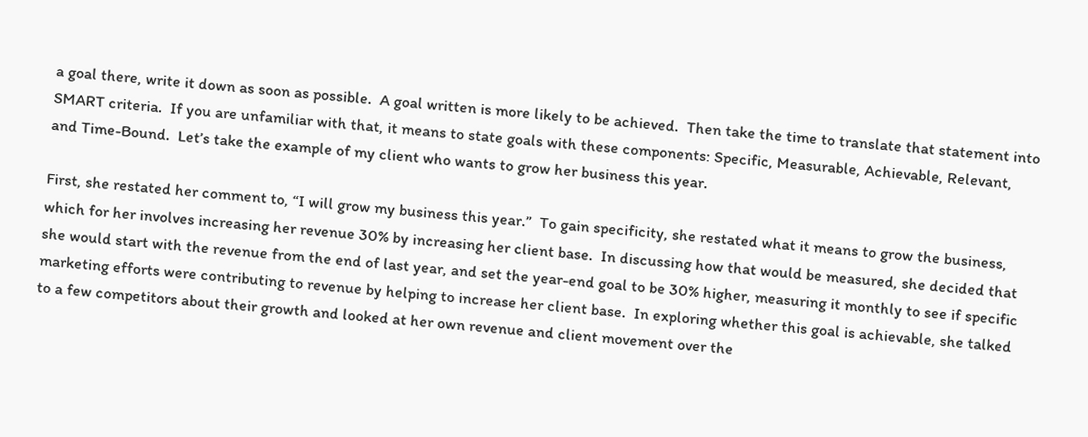a goal there, write it down as soon as possible.  A goal written is more likely to be achieved.  Then take the time to translate that statement into SMART criteria.  If you are unfamiliar with that, it means to state goals with these components: Specific, Measurable, Achievable, Relevant, and Time-Bound.  Let’s take the example of my client who wants to grow her business this year.

First, she restated her comment to, “I will grow my business this year.”  To gain specificity, she restated what it means to grow the business, which for her involves increasing her revenue 30% by increasing her client base.  In discussing how that would be measured, she decided that she would start with the revenue from the end of last year, and set the year-end goal to be 30% higher, measuring it monthly to see if specific marketing efforts were contributing to revenue by helping to increase her client base.  In exploring whether this goal is achievable, she talked to a few competitors about their growth and looked at her own revenue and client movement over the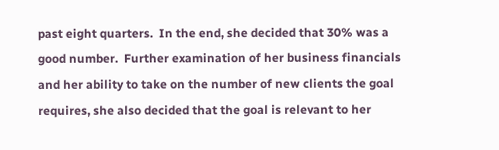past eight quarters.  In the end, she decided that 30% was a good number.  Further examination of her business financials and her ability to take on the number of new clients the goal requires, she also decided that the goal is relevant to her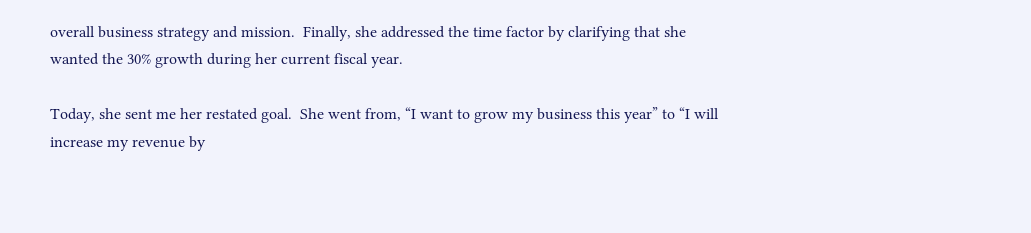overall business strategy and mission.  Finally, she addressed the time factor by clarifying that she wanted the 30% growth during her current fiscal year.

Today, she sent me her restated goal.  She went from, “I want to grow my business this year” to “I will increase my revenue by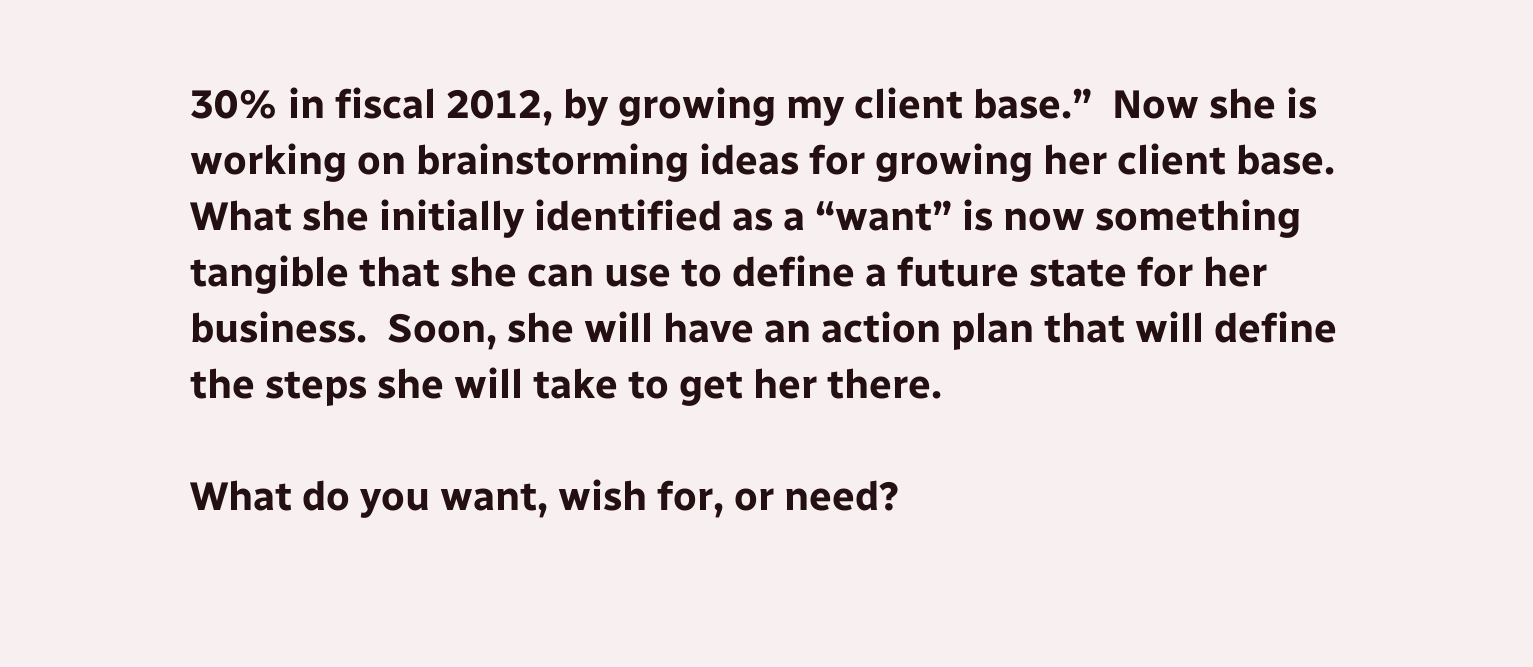30% in fiscal 2012, by growing my client base.”  Now she is working on brainstorming ideas for growing her client base.  What she initially identified as a “want” is now something tangible that she can use to define a future state for her business.  Soon, she will have an action plan that will define the steps she will take to get her there.

What do you want, wish for, or need?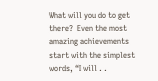What will you do to get there?  Even the most amazing achievements start with the simplest words, “I will . .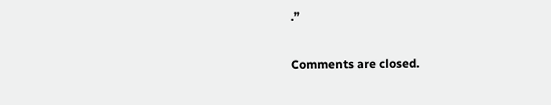.”

Comments are closed.